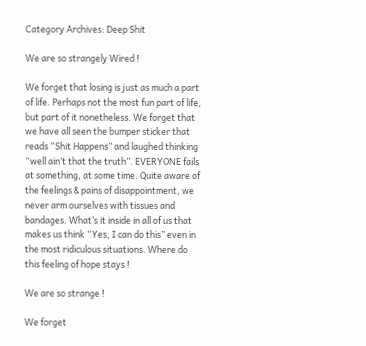Category Archives: Deep Shit

We are so strangely Wired !

We forget that losing is just as much a part of life. Perhaps not the most fun part of life, but part of it nonetheless. We forget that we have all seen the bumper sticker that reads “Shit Happens” and laughed thinking “well ain’t that the truth”. EVERYONE fails at something, at some time. Quite aware of the feelings & pains of disappointment, we never arm ourselves with tissues and bandages. What’s it inside in all of us that makes us think “Yes, I can do this” even in the most ridiculous situations. Where do this feeling of hope stays !

We are so strange !

We forget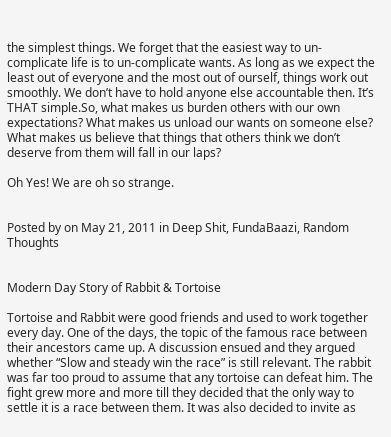the simplest things. We forget that the easiest way to un-complicate life is to un-complicate wants. As long as we expect the least out of everyone and the most out of ourself, things work out smoothly. We don’t have to hold anyone else accountable then. It’s THAT simple.So, what makes us burden others with our own expectations? What makes us unload our wants on someone else? What makes us believe that things that others think we don’t deserve from them will fall in our laps?

Oh Yes! We are oh so strange.


Posted by on May 21, 2011 in Deep Shit, FundaBaazi, Random Thoughts


Modern Day Story of Rabbit & Tortoise

Tortoise and Rabbit were good friends and used to work together every day. One of the days, the topic of the famous race between their ancestors came up. A discussion ensued and they argued whether “Slow and steady win the race” is still relevant. The rabbit was far too proud to assume that any tortoise can defeat him. The fight grew more and more till they decided that the only way to settle it is a race between them. It was also decided to invite as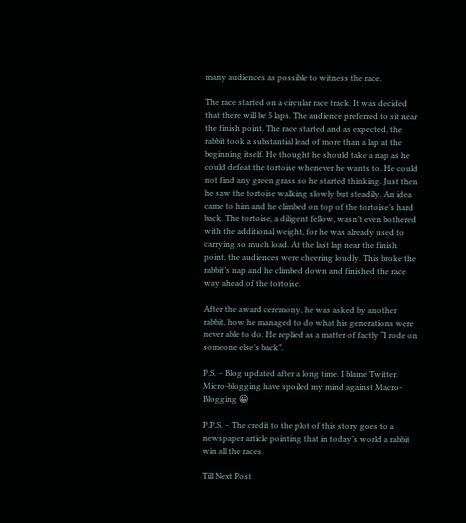many audiences as possible to witness the race.

The race started on a circular race track. It was decided that there will be 5 laps. The audience preferred to sit near the finish point. The race started and as expected, the rabbit took a substantial lead of more than a lap at the beginning itself. He thought he should take a nap as he could defeat the tortoise whenever he wants to. He could not find any green grass so he started thinking. Just then he saw the tortoise walking slowly but steadily. An idea came to him and he climbed on top of the tortoise’s hard back. The tortoise, a diligent fellow, wasn’t even bothered with the additional weight, for he was already used to carrying so much load. At the last lap near the finish point, the audiences were cheering loudly. This broke the rabbit’s nap and he climbed down and finished the race way ahead of the tortoise.

After the award ceremony, he was asked by another rabbit, how he managed to do what his generations were never able to do. He replied as a matter of factly “I rode on someone else’s back”.

P.S. – Blog updated after a long time. I blame Twitter. Micro-blogging have spoiled my mind against Macro-Blogging 😀

P.P.S. – The credit to the plot of this story goes to a newspaper article pointing that in today’s world a rabbit win all the races.

Till Next Post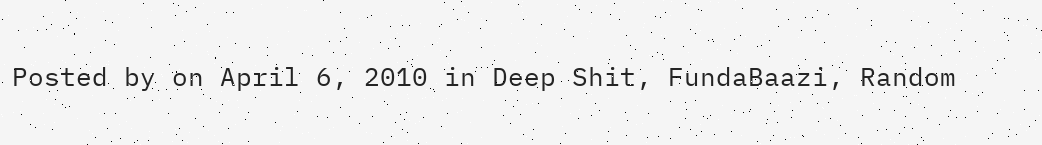Posted by on April 6, 2010 in Deep Shit, FundaBaazi, Random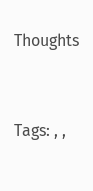Thoughts


Tags: , ,